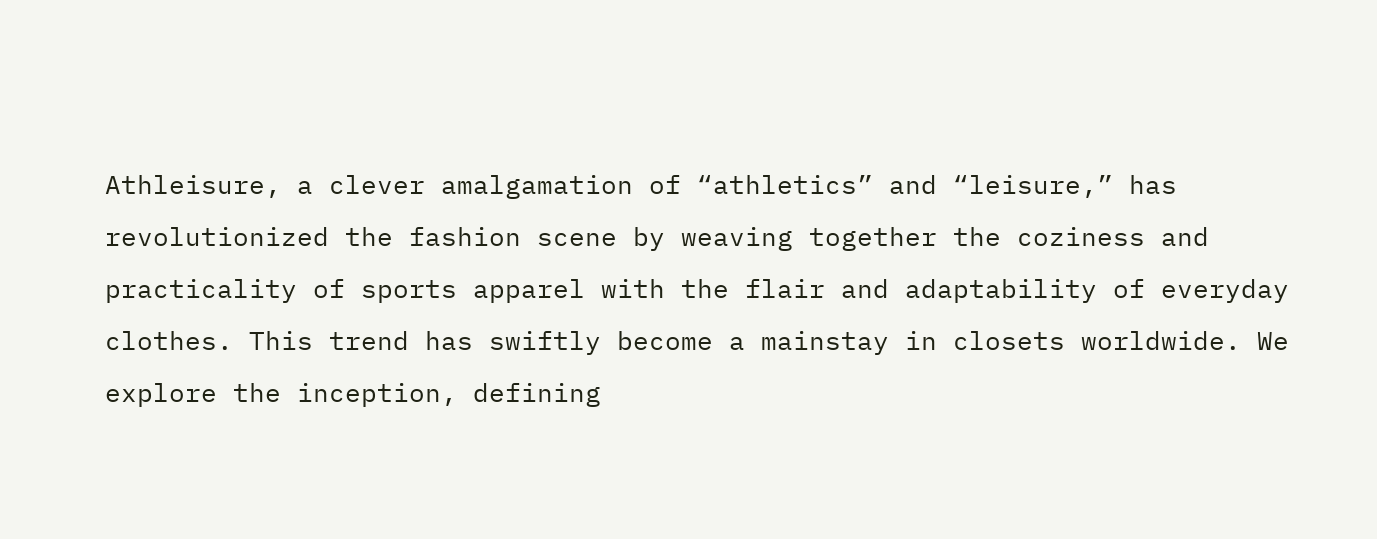Athleisure, a clever amalgamation of “athletics” and “leisure,” has revolutionized the fashion scene by weaving together the coziness and practicality of sports apparel with the flair and adaptability of everyday clothes. This trend has swiftly become a mainstay in closets worldwide. We explore the inception, defining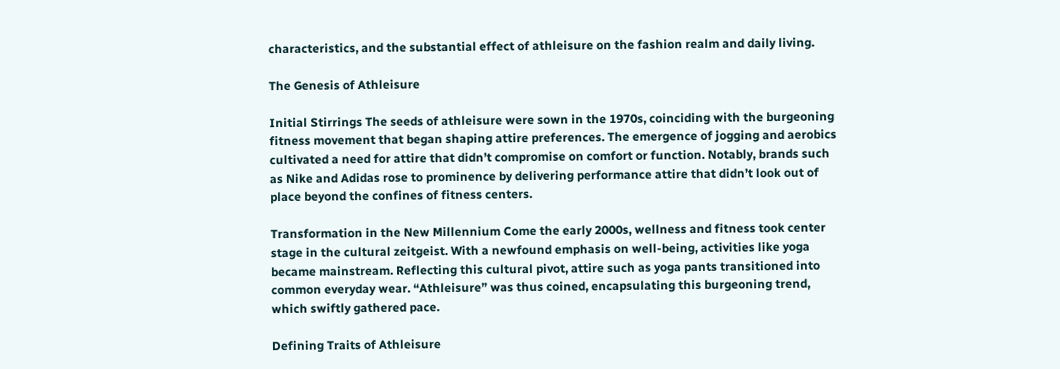characteristics, and the substantial effect of athleisure on the fashion realm and daily living.

The Genesis of Athleisure

Initial Stirrings The seeds of athleisure were sown in the 1970s, coinciding with the burgeoning fitness movement that began shaping attire preferences. The emergence of jogging and aerobics cultivated a need for attire that didn’t compromise on comfort or function. Notably, brands such as Nike and Adidas rose to prominence by delivering performance attire that didn’t look out of place beyond the confines of fitness centers.

Transformation in the New Millennium Come the early 2000s, wellness and fitness took center stage in the cultural zeitgeist. With a newfound emphasis on well-being, activities like yoga became mainstream. Reflecting this cultural pivot, attire such as yoga pants transitioned into common everyday wear. “Athleisure” was thus coined, encapsulating this burgeoning trend, which swiftly gathered pace.

Defining Traits of Athleisure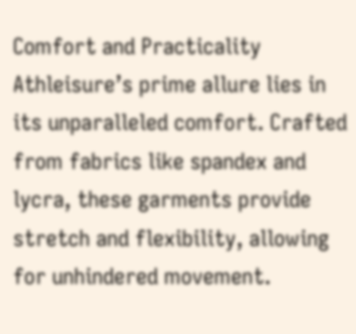Comfort and Practicality Athleisure’s prime allure lies in its unparalleled comfort. Crafted from fabrics like spandex and lycra, these garments provide stretch and flexibility, allowing for unhindered movement.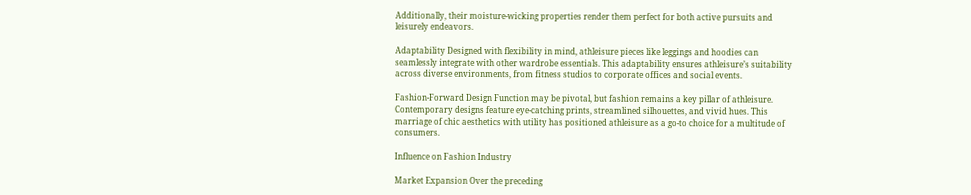Additionally, their moisture-wicking properties render them perfect for both active pursuits and leisurely endeavors.

Adaptability Designed with flexibility in mind, athleisure pieces like leggings and hoodies can seamlessly integrate with other wardrobe essentials. This adaptability ensures athleisure’s suitability across diverse environments, from fitness studios to corporate offices and social events.

Fashion-Forward Design Function may be pivotal, but fashion remains a key pillar of athleisure. Contemporary designs feature eye-catching prints, streamlined silhouettes, and vivid hues. This marriage of chic aesthetics with utility has positioned athleisure as a go-to choice for a multitude of consumers.

Influence on Fashion Industry

Market Expansion Over the preceding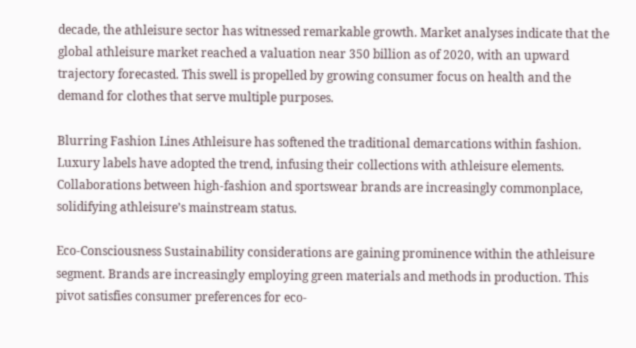decade, the athleisure sector has witnessed remarkable growth. Market analyses indicate that the global athleisure market reached a valuation near 350 billion as of 2020, with an upward trajectory forecasted. This swell is propelled by growing consumer focus on health and the demand for clothes that serve multiple purposes.

Blurring Fashion Lines Athleisure has softened the traditional demarcations within fashion. Luxury labels have adopted the trend, infusing their collections with athleisure elements. Collaborations between high-fashion and sportswear brands are increasingly commonplace, solidifying athleisure’s mainstream status.

Eco-Consciousness Sustainability considerations are gaining prominence within the athleisure segment. Brands are increasingly employing green materials and methods in production. This pivot satisfies consumer preferences for eco-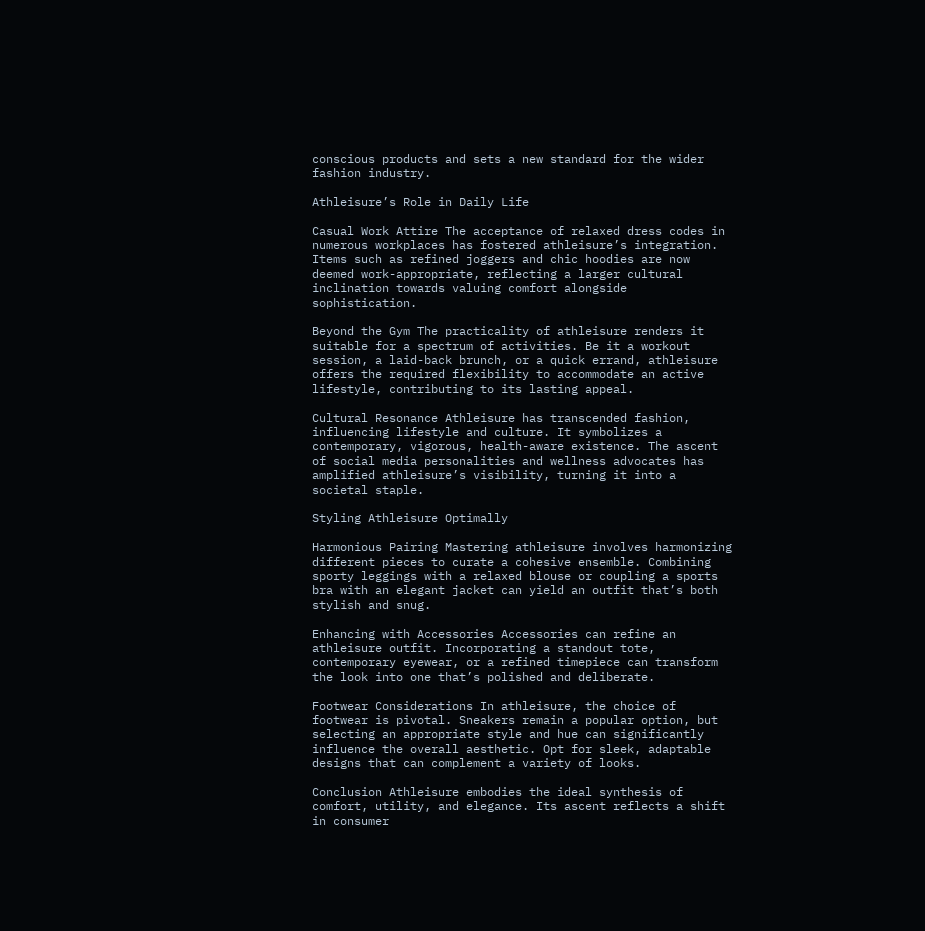conscious products and sets a new standard for the wider fashion industry.

Athleisure’s Role in Daily Life

Casual Work Attire The acceptance of relaxed dress codes in numerous workplaces has fostered athleisure’s integration. Items such as refined joggers and chic hoodies are now deemed work-appropriate, reflecting a larger cultural inclination towards valuing comfort alongside sophistication.

Beyond the Gym The practicality of athleisure renders it suitable for a spectrum of activities. Be it a workout session, a laid-back brunch, or a quick errand, athleisure offers the required flexibility to accommodate an active lifestyle, contributing to its lasting appeal.

Cultural Resonance Athleisure has transcended fashion, influencing lifestyle and culture. It symbolizes a contemporary, vigorous, health-aware existence. The ascent of social media personalities and wellness advocates has amplified athleisure’s visibility, turning it into a societal staple.

Styling Athleisure Optimally

Harmonious Pairing Mastering athleisure involves harmonizing different pieces to curate a cohesive ensemble. Combining sporty leggings with a relaxed blouse or coupling a sports bra with an elegant jacket can yield an outfit that’s both stylish and snug.

Enhancing with Accessories Accessories can refine an athleisure outfit. Incorporating a standout tote, contemporary eyewear, or a refined timepiece can transform the look into one that’s polished and deliberate.

Footwear Considerations In athleisure, the choice of footwear is pivotal. Sneakers remain a popular option, but selecting an appropriate style and hue can significantly influence the overall aesthetic. Opt for sleek, adaptable designs that can complement a variety of looks.

Conclusion Athleisure embodies the ideal synthesis of comfort, utility, and elegance. Its ascent reflects a shift in consumer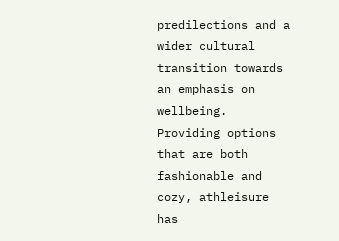predilections and a wider cultural transition towards an emphasis on wellbeing. Providing options that are both fashionable and cozy, athleisure has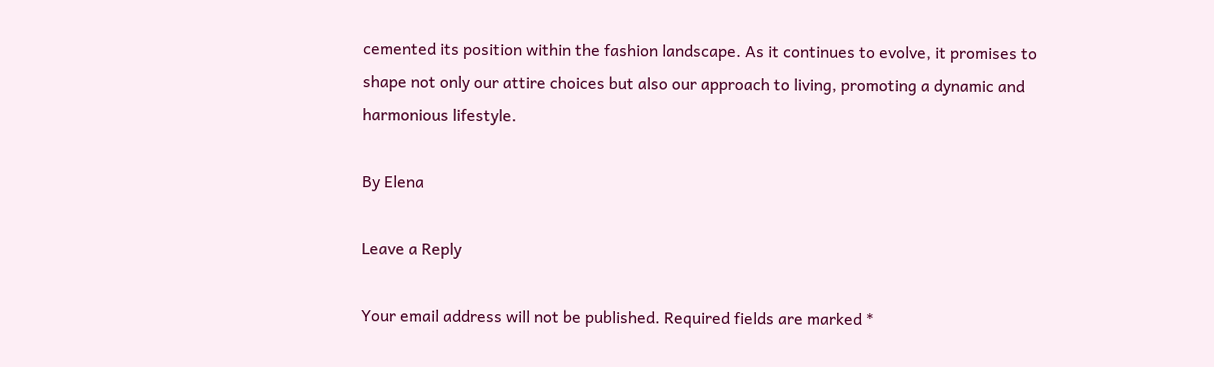cemented its position within the fashion landscape. As it continues to evolve, it promises to shape not only our attire choices but also our approach to living, promoting a dynamic and harmonious lifestyle.

By Elena

Leave a Reply

Your email address will not be published. Required fields are marked *